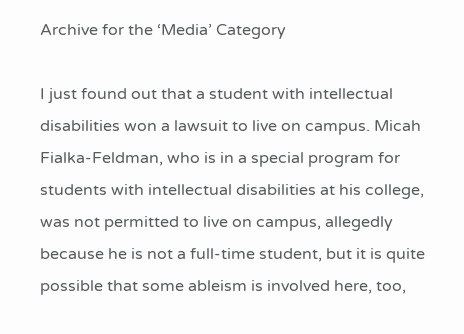Archive for the ‘Media’ Category

I just found out that a student with intellectual disabilities won a lawsuit to live on campus. Micah Fialka-Feldman, who is in a special program for students with intellectual disabilities at his college, was not permitted to live on campus, allegedly because he is not a full-time student, but it is quite possible that some ableism is involved here, too,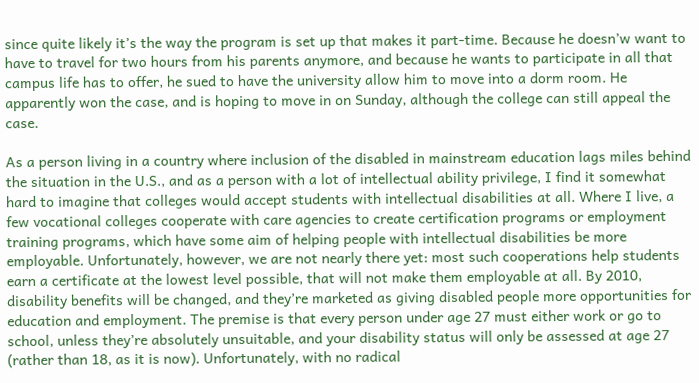since quite likely it’s the way the program is set up that makes it part-time. Because he doesn’w want to have to travel for two hours from his parents anymore, and because he wants to participate in all that campus life has to offer, he sued to have the university allow him to move into a dorm room. He apparently won the case, and is hoping to move in on Sunday, although the college can still appeal the case.

As a person living in a country where inclusion of the disabled in mainstream education lags miles behind the situation in the U.S., and as a person with a lot of intellectual ability privilege, I find it somewhat hard to imagine that colleges would accept students with intellectual disabilities at all. Where I live, a few vocational colleges cooperate with care agencies to create certification programs or employment training programs, which have some aim of helping people with intellectual disabilities be more employable. Unfortunately, however, we are not nearly there yet: most such cooperations help students earn a certificate at the lowest level possible, that will not make them employable at all. By 2010, disability benefits will be changed, and they’re marketed as giving disabled people more opportunities for education and employment. The premise is that every person under age 27 must either work or go to school, unless they’re absolutely unsuitable, and your disability status will only be assessed at age 27 (rather than 18, as it is now). Unfortunately, with no radical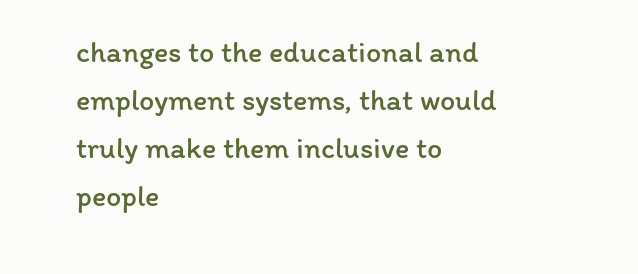changes to the educational and employment systems, that would truly make them inclusive to people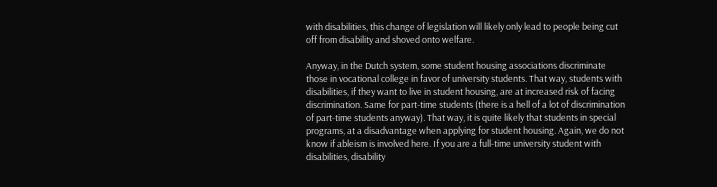with disabilities, this change of legislation will likely only lead to people being cut off from disability and shoved onto welfare.

Anyway, in the Dutch system, some student housing associations discriminate those in vocational college in favor of university students. That way, students with disabilities, if they want to live in student housing, are at increased risk of facing discrimination. Same for part-time students (there is a hell of a lot of discrimination of part-time students anyway). That way, it is quite likely that students in special programs, at a disadvantage when applying for student housing. Again, we do not know if ableism is involved here. If you are a full-time university student with disabilities, disability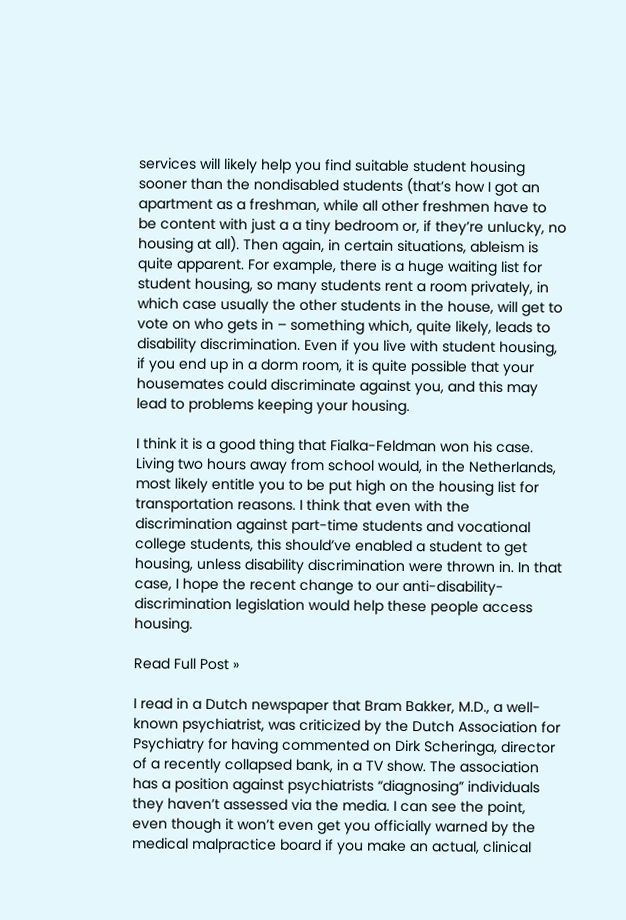services will likely help you find suitable student housing sooner than the nondisabled students (that’s how I got an apartment as a freshman, while all other freshmen have to be content with just a a tiny bedroom or, if they’re unlucky, no housing at all). Then again, in certain situations, ableism is quite apparent. For example, there is a huge waiting list for student housing, so many students rent a room privately, in which case usually the other students in the house, will get to vote on who gets in – something which, quite likely, leads to disability discrimination. Even if you live with student housing, if you end up in a dorm room, it is quite possible that your housemates could discriminate against you, and this may lead to problems keeping your housing.

I think it is a good thing that Fialka-Feldman won his case. Living two hours away from school would, in the Netherlands, most likely entitle you to be put high on the housing list for transportation reasons. I think that even with the discrimination against part-time students and vocational college students, this should’ve enabled a student to get housing, unless disability discrimination were thrown in. In that case, I hope the recent change to our anti-disability-discrimination legislation would help these people access housing.

Read Full Post »

I read in a Dutch newspaper that Bram Bakker, M.D., a well-known psychiatrist, was criticized by the Dutch Association for Psychiatry for having commented on Dirk Scheringa, director of a recently collapsed bank, in a TV show. The association has a position against psychiatrists “diagnosing” individuals they haven’t assessed via the media. I can see the point, even though it won’t even get you officially warned by the medical malpractice board if you make an actual, clinical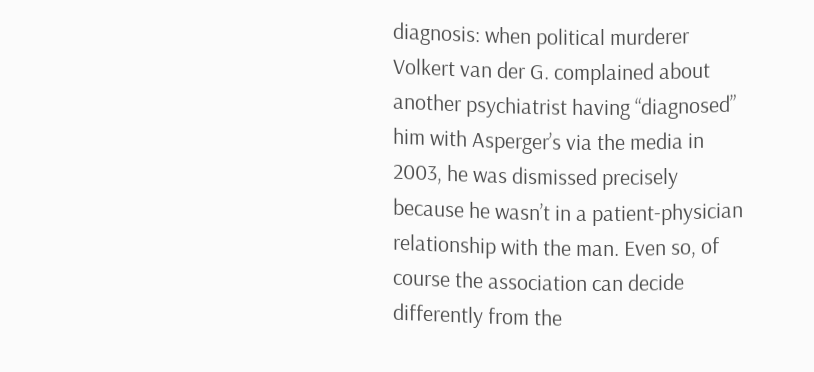diagnosis: when political murderer Volkert van der G. complained about another psychiatrist having “diagnosed” him with Asperger’s via the media in 2003, he was dismissed precisely because he wasn’t in a patient-physician relationship with the man. Even so, of course the association can decide differently from the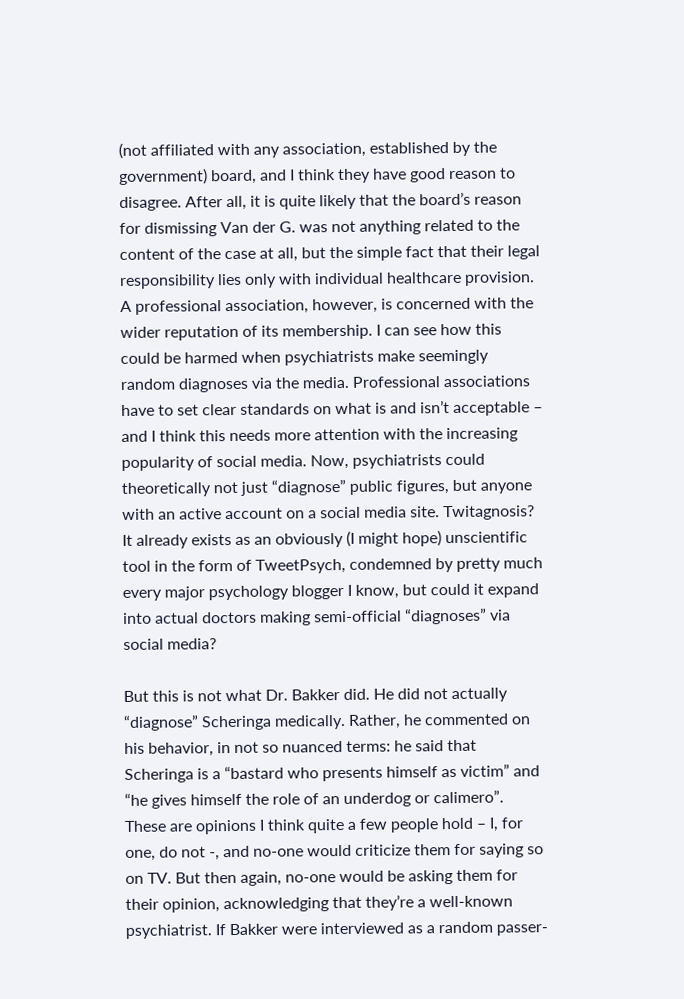(not affiliated with any association, established by the government) board, and I think they have good reason to disagree. After all, it is quite likely that the board’s reason for dismissing Van der G. was not anything related to the content of the case at all, but the simple fact that their legal responsibility lies only with individual healthcare provision. A professional association, however, is concerned with the wider reputation of its membership. I can see how this could be harmed when psychiatrists make seemingly random diagnoses via the media. Professional associations have to set clear standards on what is and isn’t acceptable – and I think this needs more attention with the increasing popularity of social media. Now, psychiatrists could theoretically not just “diagnose” public figures, but anyone with an active account on a social media site. Twitagnosis? It already exists as an obviously (I might hope) unscientific tool in the form of TweetPsych, condemned by pretty much every major psychology blogger I know, but could it expand into actual doctors making semi-official “diagnoses” via social media?

But this is not what Dr. Bakker did. He did not actually “diagnose” Scheringa medically. Rather, he commented on his behavior, in not so nuanced terms: he said that Scheringa is a “bastard who presents himself as victim” and “he gives himself the role of an underdog or calimero”. These are opinions I think quite a few people hold – I, for one, do not -, and no-one would criticize them for saying so on TV. But then again, no-one would be asking them for their opinion, acknowledging that they’re a well-known psychiatrist. If Bakker were interviewed as a random passer-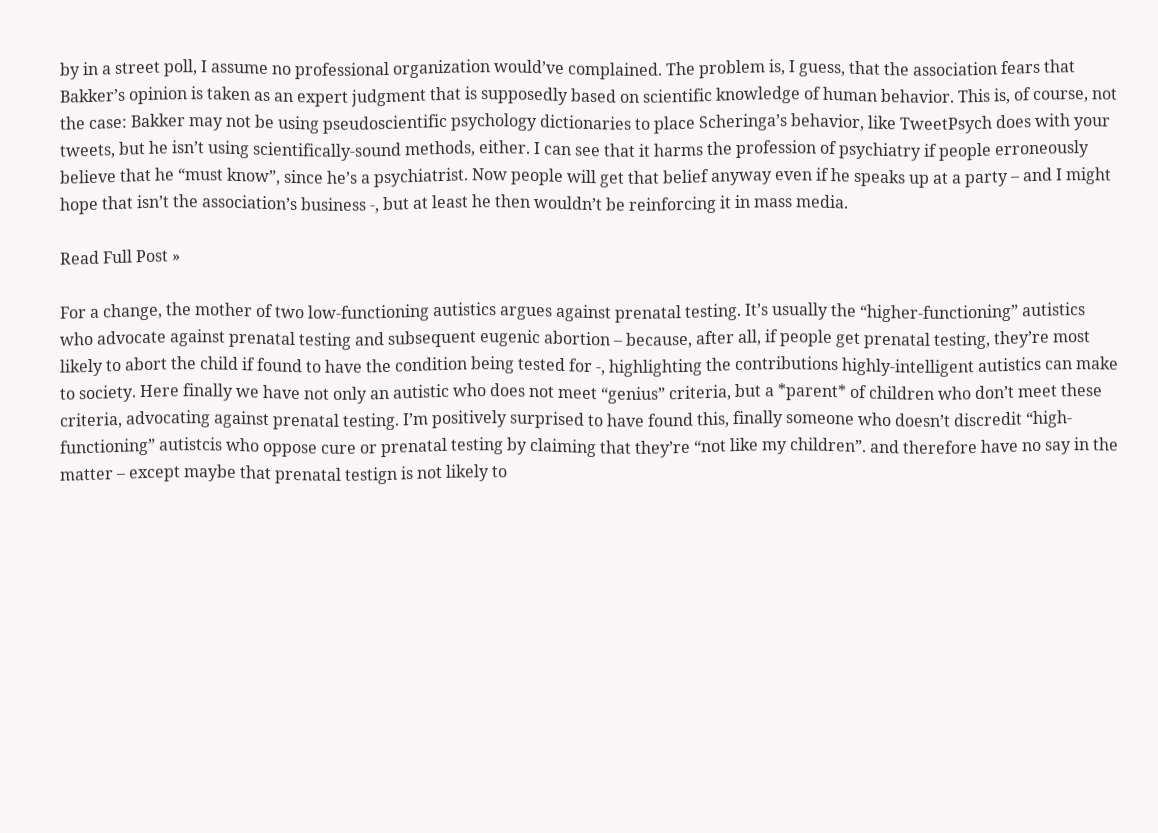by in a street poll, I assume no professional organization would’ve complained. The problem is, I guess, that the association fears that Bakker’s opinion is taken as an expert judgment that is supposedly based on scientific knowledge of human behavior. This is, of course, not the case: Bakker may not be using pseudoscientific psychology dictionaries to place Scheringa’s behavior, like TweetPsych does with your tweets, but he isn’t using scientifically-sound methods, either. I can see that it harms the profession of psychiatry if people erroneously believe that he “must know”, since he’s a psychiatrist. Now people will get that belief anyway even if he speaks up at a party – and I might hope that isn’t the association’s business -, but at least he then wouldn’t be reinforcing it in mass media.

Read Full Post »

For a change, the mother of two low-functioning autistics argues against prenatal testing. It’s usually the “higher-functioning” autistics who advocate against prenatal testing and subsequent eugenic abortion – because, after all, if people get prenatal testing, they’re most likely to abort the child if found to have the condition being tested for -, highlighting the contributions highly-intelligent autistics can make to society. Here finally we have not only an autistic who does not meet “genius” criteria, but a *parent* of children who don’t meet these criteria, advocating against prenatal testing. I’m positively surprised to have found this, finally someone who doesn’t discredit “high-functioning” autistcis who oppose cure or prenatal testing by claiming that they’re “not like my children”. and therefore have no say in the matter – except maybe that prenatal testign is not likely to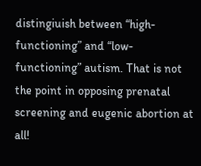distingiuish between “high-functioning” and “low-functioning” autism. That is not the point in opposing prenatal screening and eugenic abortion at all!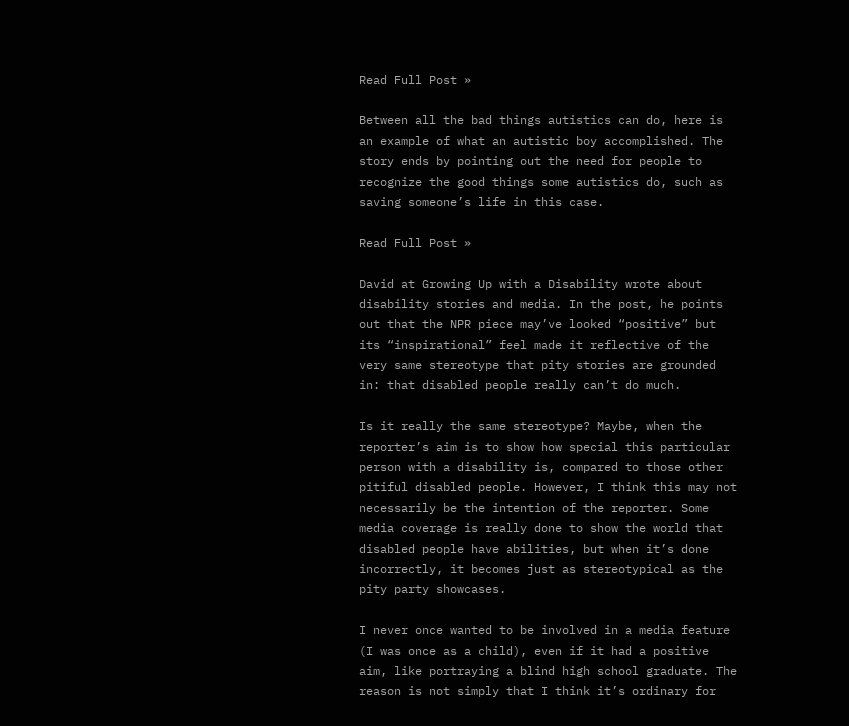Read Full Post »

Between all the bad things autistics can do, here is an example of what an autistic boy accomplished. The story ends by pointing out the need for people to recognize the good things some autistics do, such as saving someone’s life in this case.

Read Full Post »

David at Growing Up with a Disability wrote about disability stories and media. In the post, he points out that the NPR piece may’ve looked “positive” but its “inspirational” feel made it reflective of the very same stereotype that pity stories are grounded in: that disabled people really can’t do much.

Is it really the same stereotype? Maybe, when the reporter’s aim is to show how special this particular person with a disability is, compared to those other pitiful disabled people. However, I think this may not necessarily be the intention of the reporter. Some media coverage is really done to show the world that disabled people have abilities, but when it’s done incorrectly, it becomes just as stereotypical as the pity party showcases.

I never once wanted to be involved in a media feature (I was once as a child), even if it had a positive aim, like portraying a blind high school graduate. The reason is not simply that I think it’s ordinary for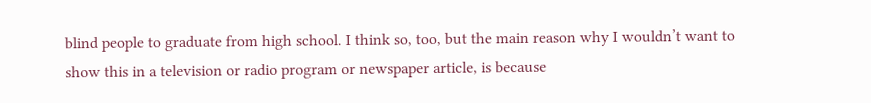blind people to graduate from high school. I think so, too, but the main reason why I wouldn’t want to show this in a television or radio program or newspaper article, is because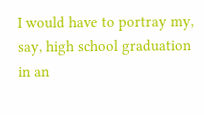I would have to portray my, say, high school graduation in an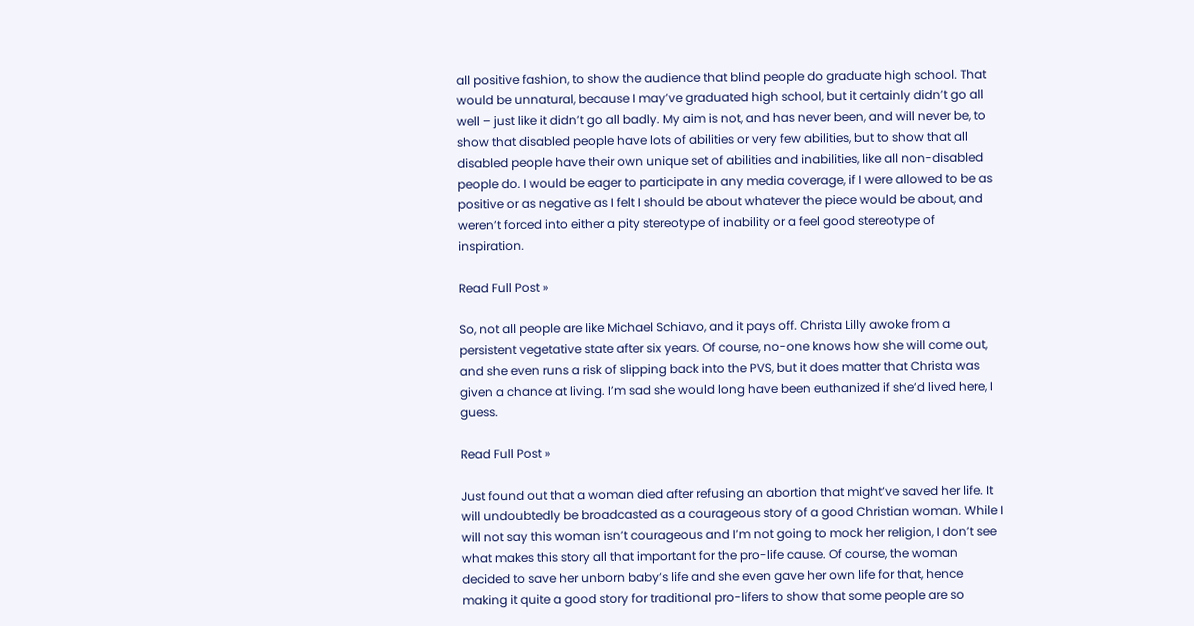all positive fashion, to show the audience that blind people do graduate high school. That would be unnatural, because I may’ve graduated high school, but it certainly didn’t go all well – just like it didn’t go all badly. My aim is not, and has never been, and will never be, to show that disabled people have lots of abilities or very few abilities, but to show that all disabled people have their own unique set of abilities and inabilities, like all non-disabled people do. I would be eager to participate in any media coverage, if I were allowed to be as positive or as negative as I felt I should be about whatever the piece would be about, and weren’t forced into either a pity stereotype of inability or a feel good stereotype of inspiration.

Read Full Post »

So, not all people are like Michael Schiavo, and it pays off. Christa Lilly awoke from a persistent vegetative state after six years. Of course, no-one knows how she will come out, and she even runs a risk of slipping back into the PVS, but it does matter that Christa was given a chance at living. I’m sad she would long have been euthanized if she’d lived here, I guess.

Read Full Post »

Just found out that a woman died after refusing an abortion that might’ve saved her life. It will undoubtedly be broadcasted as a courageous story of a good Christian woman. While I will not say this woman isn’t courageous and I’m not going to mock her religion, I don’t see what makes this story all that important for the pro-life cause. Of course, the woman decided to save her unborn baby’s life and she even gave her own life for that, hence making it quite a good story for traditional pro-lifers to show that some people are so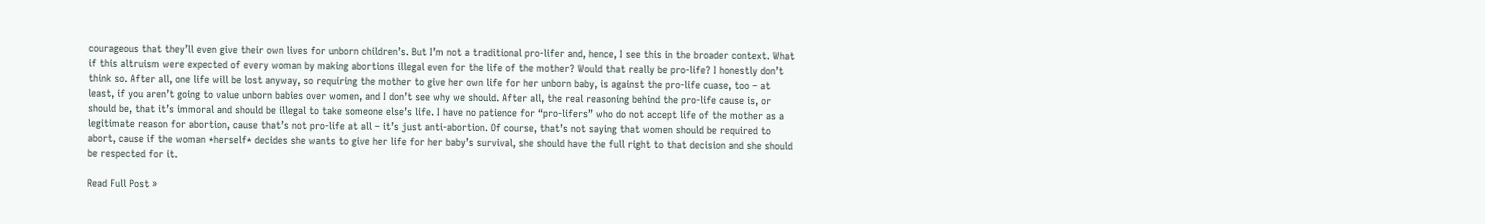courageous that they’ll even give their own lives for unborn children’s. But I’m not a traditional pro-lifer and, hence, I see this in the broader context. What if this altruism were expected of every woman by making abortions illegal even for the life of the mother? Would that really be pro-life? I honestly don’t think so. After all, one life will be lost anyway, so requiring the mother to give her own life for her unborn baby, is against the pro-life cuase, too – at least, if you aren’t going to value unborn babies over women, and I don’t see why we should. After all, the real reasoning behind the pro-life cause is, or should be, that it’s immoral and should be illegal to take someone else’s life. I have no patience for “pro-lifers” who do not accept life of the mother as a legitimate reason for abortion, cause that’s not pro-life at all – it’s just anti-abortion. Of course, that’s not saying that women should be required to abort, cause if the woman *herself* decides she wants to give her life for her baby’s survival, she should have the full right to that decision and she should be respected for it.

Read Full Post »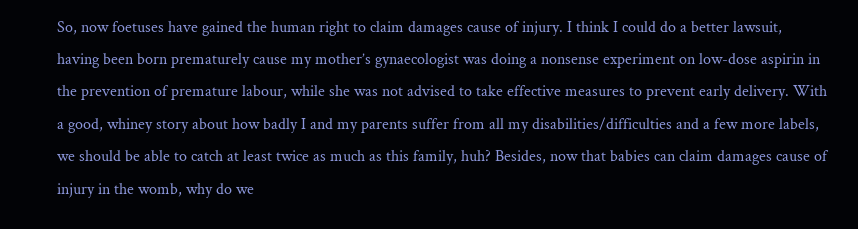So, now foetuses have gained the human right to claim damages cause of injury. I think I could do a better lawsuit, having been born prematurely cause my mother’s gynaecologist was doing a nonsense experiment on low-dose aspirin in the prevention of premature labour, while she was not advised to take effective measures to prevent early delivery. With a good, whiney story about how badly I and my parents suffer from all my disabilities/difficulties and a few more labels, we should be able to catch at least twice as much as this family, huh? Besides, now that babies can claim damages cause of injury in the womb, why do we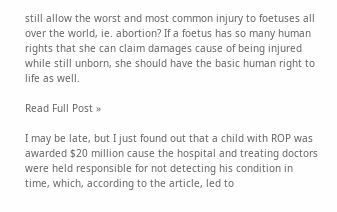still allow the worst and most common injury to foetuses all over the world, ie. abortion? If a foetus has so many human rights that she can claim damages cause of being injured while still unborn, she should have the basic human right to life as well.

Read Full Post »

I may be late, but I just found out that a child with ROP was awarded $20 million cause the hospital and treating doctors were held responsible for not detecting his condition in time, which, according to the article, led to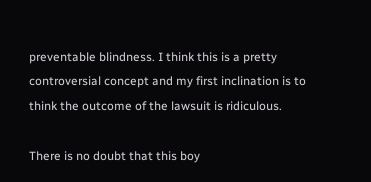preventable blindness. I think this is a pretty controversial concept and my first inclination is to think the outcome of the lawsuit is ridiculous.

There is no doubt that this boy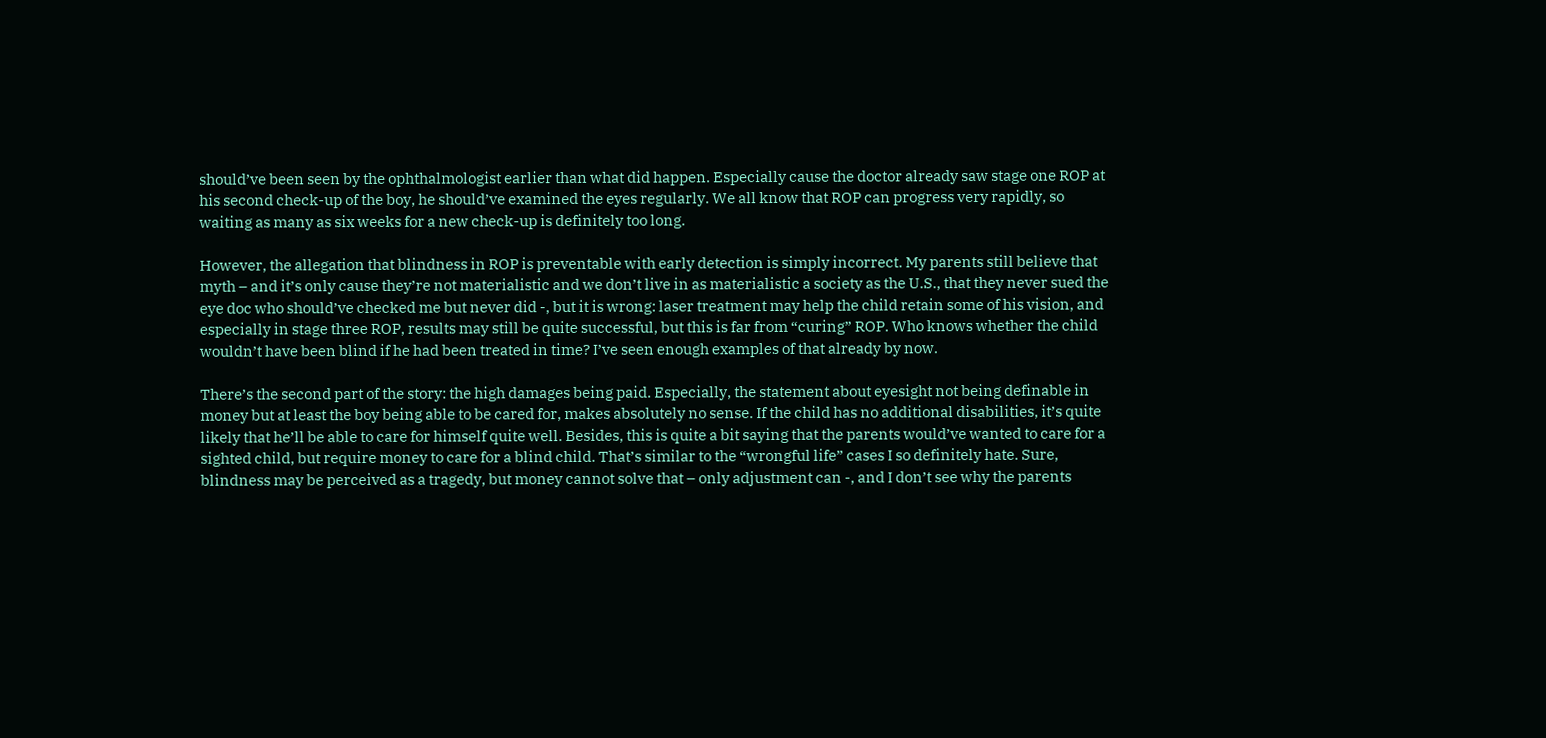should’ve been seen by the ophthalmologist earlier than what did happen. Especially cause the doctor already saw stage one ROP at his second check-up of the boy, he should’ve examined the eyes regularly. We all know that ROP can progress very rapidly, so waiting as many as six weeks for a new check-up is definitely too long.

However, the allegation that blindness in ROP is preventable with early detection is simply incorrect. My parents still believe that myth – and it’s only cause they’re not materialistic and we don’t live in as materialistic a society as the U.S., that they never sued the eye doc who should’ve checked me but never did -, but it is wrong: laser treatment may help the child retain some of his vision, and especially in stage three ROP, results may still be quite successful, but this is far from “curing” ROP. Who knows whether the child wouldn’t have been blind if he had been treated in time? I’ve seen enough examples of that already by now.

There’s the second part of the story: the high damages being paid. Especially, the statement about eyesight not being definable in money but at least the boy being able to be cared for, makes absolutely no sense. If the child has no additional disabilities, it’s quite likely that he’ll be able to care for himself quite well. Besides, this is quite a bit saying that the parents would’ve wanted to care for a sighted child, but require money to care for a blind child. That’s similar to the “wrongful life” cases I so definitely hate. Sure, blindness may be perceived as a tragedy, but money cannot solve that – only adjustment can -, and I don’t see why the parents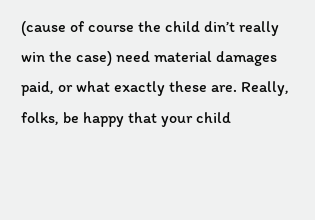(cause of course the child din’t really win the case) need material damages paid, or what exactly these are. Really, folks, be happy that your child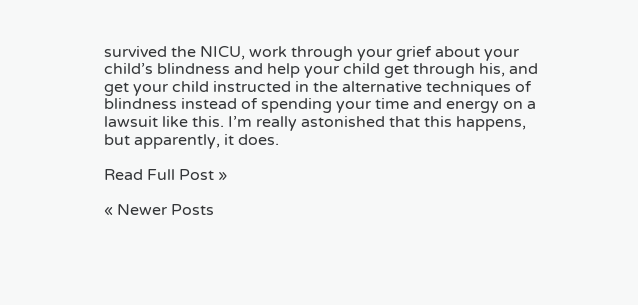survived the NICU, work through your grief about your child’s blindness and help your child get through his, and get your child instructed in the alternative techniques of blindness instead of spending your time and energy on a lawsuit like this. I’m really astonished that this happens, but apparently, it does.

Read Full Post »

« Newer Posts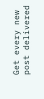Get every new post delivered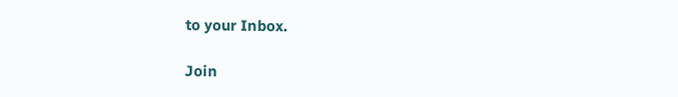to your Inbox.

Join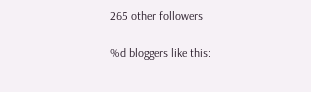265 other followers

%d bloggers like this: